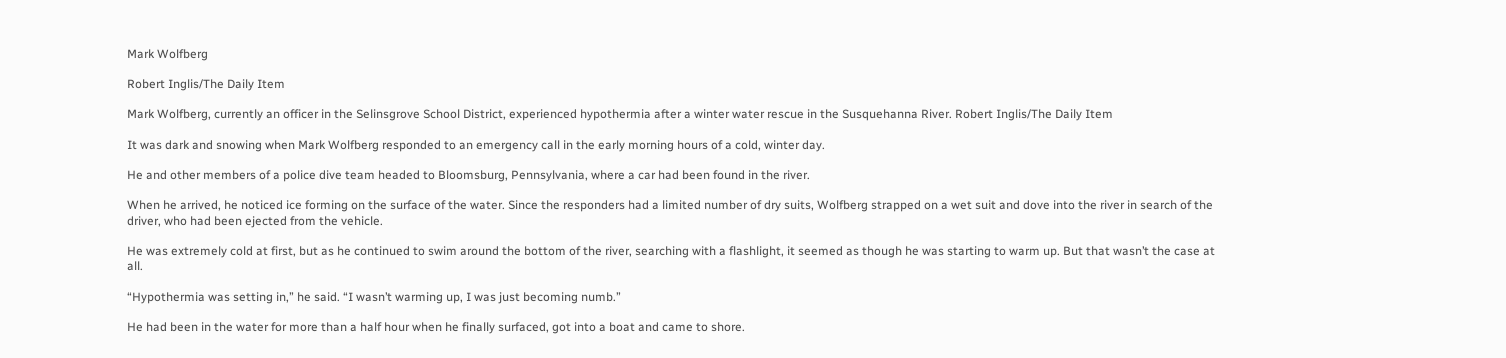Mark Wolfberg

Robert Inglis/The Daily Item

Mark Wolfberg, currently an officer in the Selinsgrove School District, experienced hypothermia after a winter water rescue in the Susquehanna River. Robert Inglis/The Daily Item

It was dark and snowing when Mark Wolfberg responded to an emergency call in the early morning hours of a cold, winter day.

He and other members of a police dive team headed to Bloomsburg, Pennsylvania, where a car had been found in the river.

When he arrived, he noticed ice forming on the surface of the water. Since the responders had a limited number of dry suits, Wolfberg strapped on a wet suit and dove into the river in search of the driver, who had been ejected from the vehicle.

He was extremely cold at first, but as he continued to swim around the bottom of the river, searching with a flashlight, it seemed as though he was starting to warm up. But that wasn’t the case at all.

“Hypothermia was setting in,” he said. “I wasn’t warming up, I was just becoming numb.”

He had been in the water for more than a half hour when he finally surfaced, got into a boat and came to shore.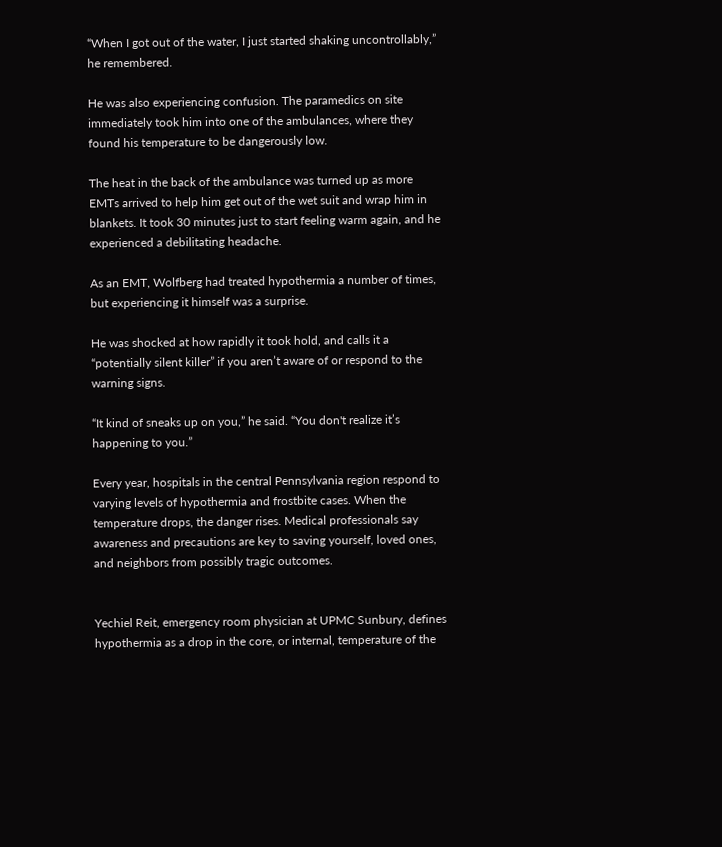“When I got out of the water, I just started shaking uncontrollably,” he remembered.

He was also experiencing confusion. The paramedics on site immediately took him into one of the ambulances, where they found his temperature to be dangerously low.

The heat in the back of the ambulance was turned up as more EMTs arrived to help him get out of the wet suit and wrap him in blankets. It took 30 minutes just to start feeling warm again, and he experienced a debilitating headache.

As an EMT, Wolfberg had treated hypothermia a number of times, but experiencing it himself was a surprise.

He was shocked at how rapidly it took hold, and calls it a “potentially silent killer” if you aren’t aware of or respond to the warning signs.

“It kind of sneaks up on you,” he said. “You don't realize it’s happening to you.”

Every year, hospitals in the central Pennsylvania region respond to varying levels of hypothermia and frostbite cases. When the temperature drops, the danger rises. Medical professionals say awareness and precautions are key to saving yourself, loved ones, and neighbors from possibly tragic outcomes.


Yechiel Reit, emergency room physician at UPMC Sunbury, defines hypothermia as a drop in the core, or internal, temperature of the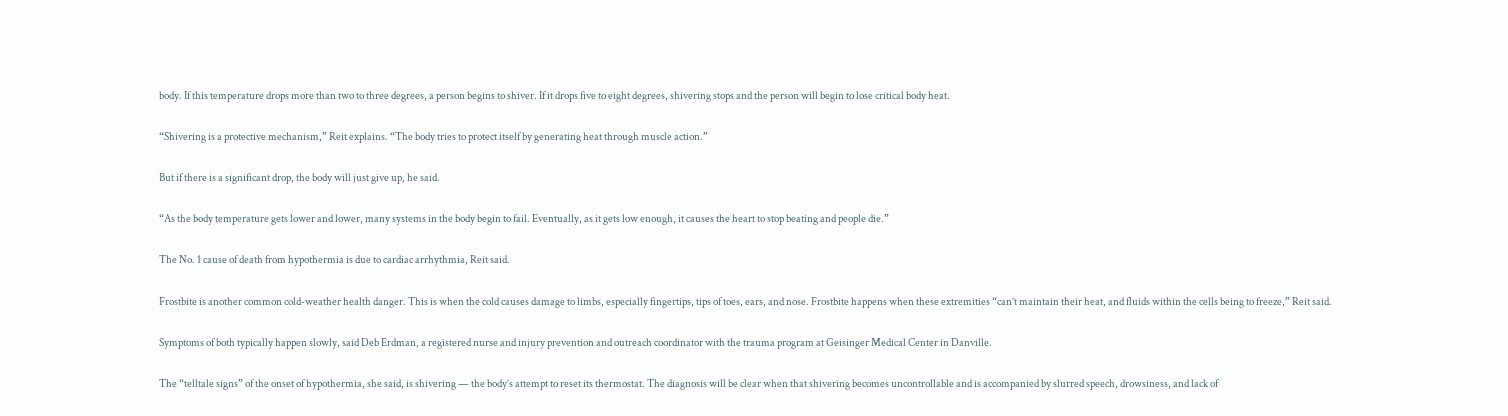body. If this temperature drops more than two to three degrees, a person begins to shiver. If it drops five to eight degrees, shivering stops and the person will begin to lose critical body heat.

“Shivering is a protective mechanism,” Reit explains. “The body tries to protect itself by generating heat through muscle action.”

But if there is a significant drop, the body will just give up, he said.

“As the body temperature gets lower and lower, many systems in the body begin to fail. Eventually, as it gets low enough, it causes the heart to stop beating and people die.”

The No. 1 cause of death from hypothermia is due to cardiac arrhythmia, Reit said.

Frostbite is another common cold-weather health danger. This is when the cold causes damage to limbs, especially fingertips, tips of toes, ears, and nose. Frostbite happens when these extremities “can’t maintain their heat, and fluids within the cells being to freeze,” Reit said.

Symptoms of both typically happen slowly, said Deb Erdman, a registered nurse and injury prevention and outreach coordinator with the trauma program at Geisinger Medical Center in Danville.

The “telltale signs” of the onset of hypothermia, she said, is shivering — the body’s attempt to reset its thermostat. The diagnosis will be clear when that shivering becomes uncontrollable and is accompanied by slurred speech, drowsiness, and lack of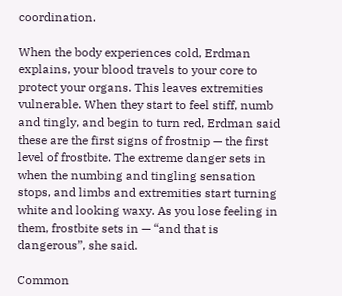coordination.

When the body experiences cold, Erdman explains, your blood travels to your core to protect your organs. This leaves extremities vulnerable. When they start to feel stiff, numb and tingly, and begin to turn red, Erdman said these are the first signs of frostnip — the first level of frostbite. The extreme danger sets in when the numbing and tingling sensation stops, and limbs and extremities start turning white and looking waxy. As you lose feeling in them, frostbite sets in — “and that is dangerous”, she said.

Common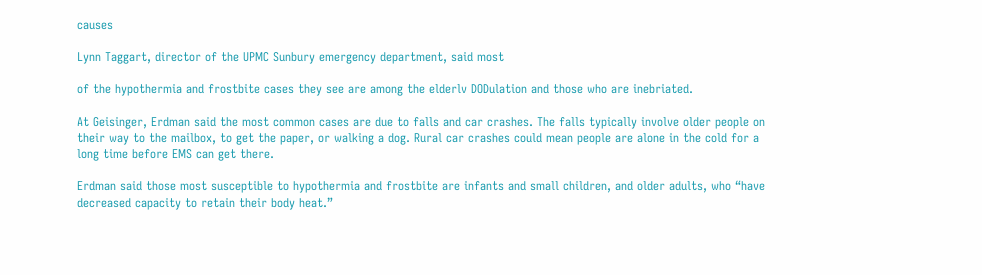causes

Lynn Taggart, director of the UPMC Sunbury emergency department, said most

of the hypothermia and frostbite cases they see are among the elderlv DODulation and those who are inebriated.

At Geisinger, Erdman said the most common cases are due to falls and car crashes. The falls typically involve older people on their way to the mailbox, to get the paper, or walking a dog. Rural car crashes could mean people are alone in the cold for a long time before EMS can get there.

Erdman said those most susceptible to hypothermia and frostbite are infants and small children, and older adults, who “have decreased capacity to retain their body heat.”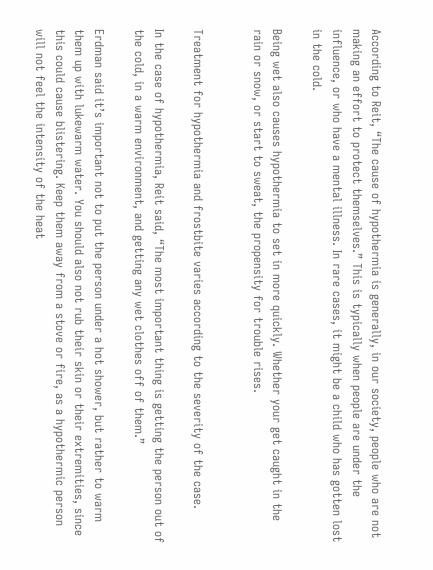According to Reit, “The cause of hypothermia is generally, in our society, people who are not making an effort to protect themselves.” This is typically when people are under the influence, or who have a mental illness. In rare cases, it might be a child who has gotten lost in the cold.

Being wet also causes hypothermia to set in more quickly. Whether your get caught in the rain or snow, or start to sweat, the propensity for trouble rises.


Treatment for hypothermia and frostbite varies according to the severity of the case.

In the case of hypothermia, Reit said, “The most important thing is getting the person out of the cold, in a warm environment, and getting any wet clothes off of them.”

Erdman said it’s important not to put the person under a hot shower, but rather to warm them up with lukewarm water. You should also not rub their skin or their extremities, since this could cause blistering. Keep them away from a stove or fire, as a hypothermic person will not feel the intensity of the heat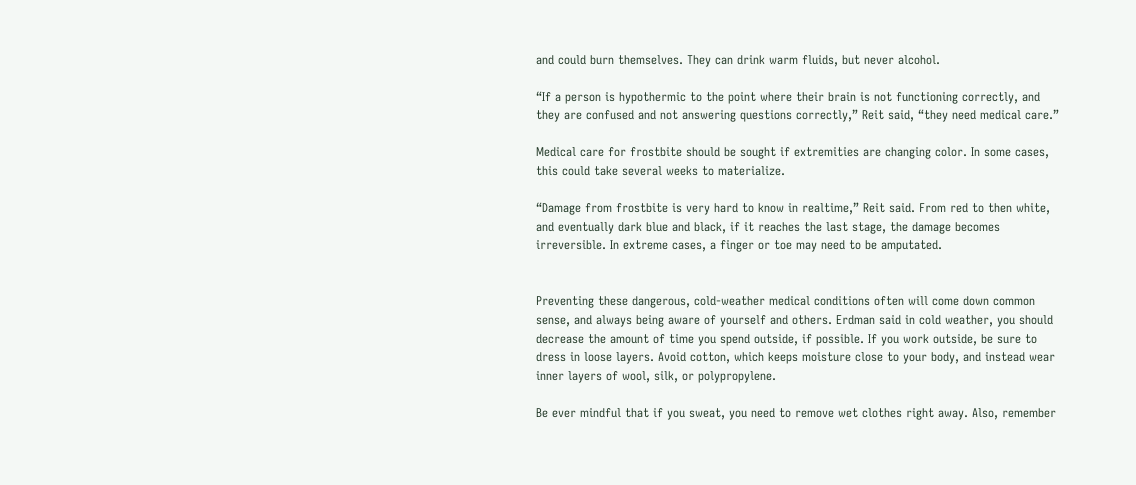and could burn themselves. They can drink warm fluids, but never alcohol.

“If a person is hypothermic to the point where their brain is not functioning correctly, and they are confused and not answering questions correctly,” Reit said, “they need medical care.”

Medical care for frostbite should be sought if extremities are changing color. In some cases, this could take several weeks to materialize.

“Damage from frostbite is very hard to know in realtime,” Reit said. From red to then white, and eventually dark blue and black, if it reaches the last stage, the damage becomes irreversible. In extreme cases, a finger or toe may need to be amputated.


Preventing these dangerous, cold-weather medical conditions often will come down common sense, and always being aware of yourself and others. Erdman said in cold weather, you should decrease the amount of time you spend outside, if possible. If you work outside, be sure to dress in loose layers. Avoid cotton, which keeps moisture close to your body, and instead wear inner layers of wool, silk, or polypropylene.

Be ever mindful that if you sweat, you need to remove wet clothes right away. Also, remember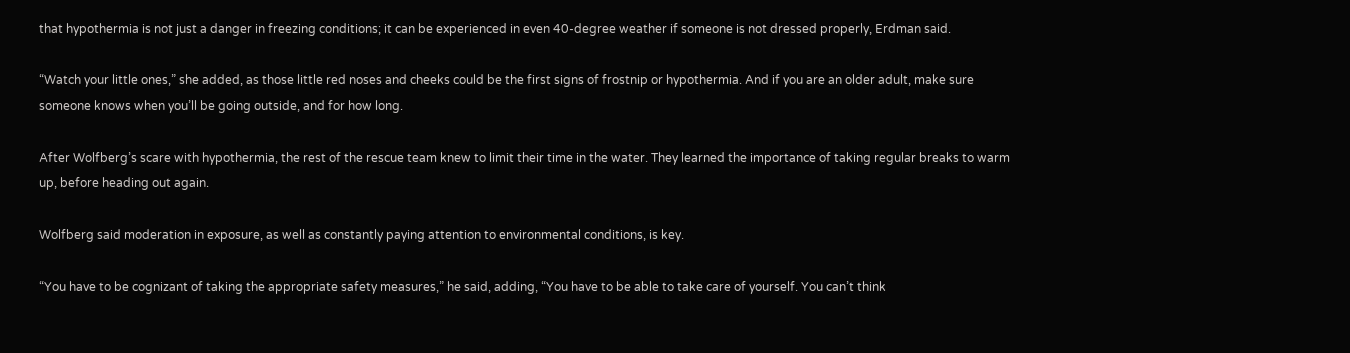that hypothermia is not just a danger in freezing conditions; it can be experienced in even 40-degree weather if someone is not dressed properly, Erdman said.

“Watch your little ones,” she added, as those little red noses and cheeks could be the first signs of frostnip or hypothermia. And if you are an older adult, make sure someone knows when you’ll be going outside, and for how long.

After Wolfberg’s scare with hypothermia, the rest of the rescue team knew to limit their time in the water. They learned the importance of taking regular breaks to warm up, before heading out again.

Wolfberg said moderation in exposure, as well as constantly paying attention to environmental conditions, is key.

“You have to be cognizant of taking the appropriate safety measures,” he said, adding, “You have to be able to take care of yourself. You can’t think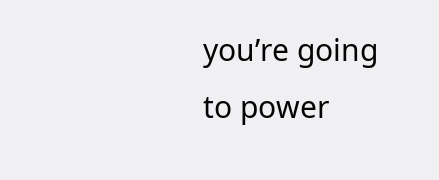you’re going to power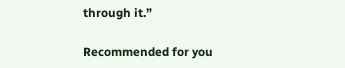through it.”

Recommended for you